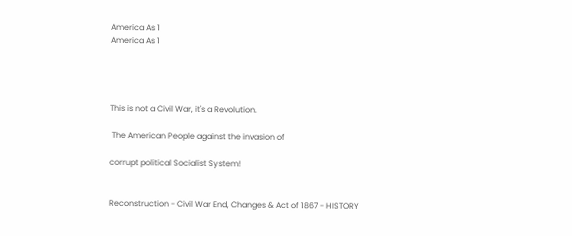America As 1
America As 1




This is not a Civil War, it's a Revolution.

 The American People against the invasion of

corrupt political Socialist System!


Reconstruction - Civil War End, Changes & Act of 1867 - HISTORY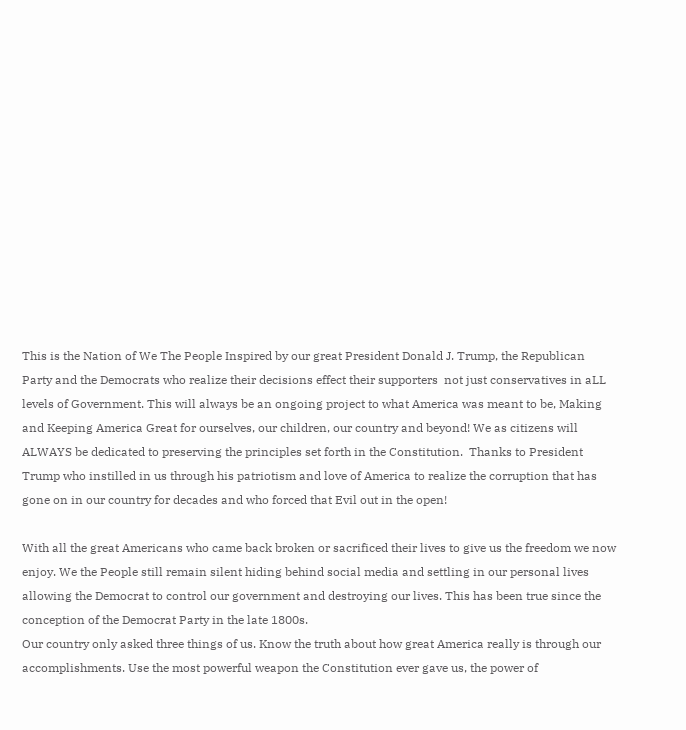This is the Nation of We The People Inspired by our great President Donald J. Trump, the Republican Party and the Democrats who realize their decisions effect their supporters  not just conservatives in aLL levels of Government. This will always be an ongoing project to what America was meant to be, Making and Keeping America Great for ourselves, our children, our country and beyond! We as citizens will ALWAYS be dedicated to preserving the principles set forth in the Constitution.  Thanks to President Trump who instilled in us through his patriotism and love of America to realize the corruption that has gone on in our country for decades and who forced that Evil out in the open!

With all the great Americans who came back broken or sacrificed their lives to give us the freedom we now enjoy. We the People still remain silent hiding behind social media and settling in our personal lives allowing the Democrat to control our government and destroying our lives. This has been true since the conception of the Democrat Party in the late 1800s.
Our country only asked three things of us. Know the truth about how great America really is through our accomplishments. Use the most powerful weapon the Constitution ever gave us, the power of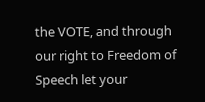the VOTE, and through our right to Freedom of Speech let your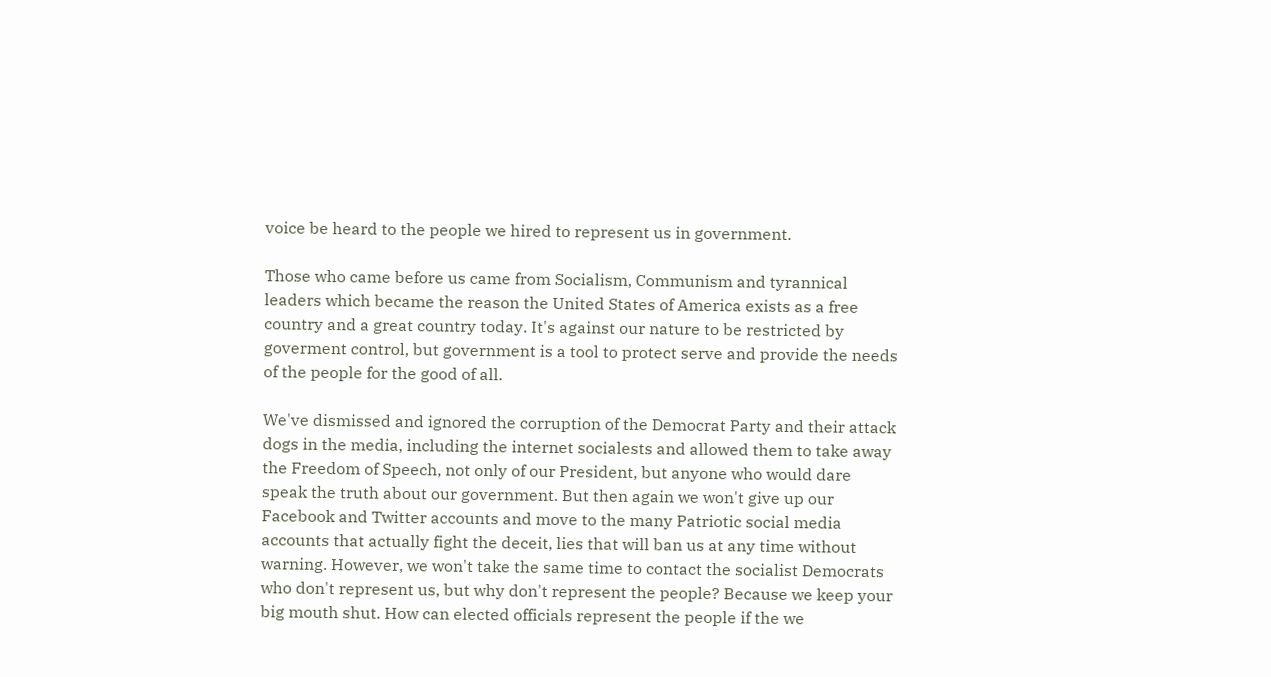voice be heard to the people we hired to represent us in government.

Those who came before us came from Socialism, Communism and tyrannical leaders which became the reason the United States of America exists as a free country and a great country today. It's against our nature to be restricted by goverment control, but government is a tool to protect serve and provide the needs of the people for the good of all.

We've dismissed and ignored the corruption of the Democrat Party and their attack dogs in the media, including the internet socialests and allowed them to take away the Freedom of Speech, not only of our President, but anyone who would dare speak the truth about our government. But then again we won't give up our Facebook and Twitter accounts and move to the many Patriotic social media accounts that actually fight the deceit, lies that will ban us at any time without warning. However, we won't take the same time to contact the socialist Democrats who don't represent us, but why don't represent the people? Because we keep your big mouth shut. How can elected officials represent the people if the we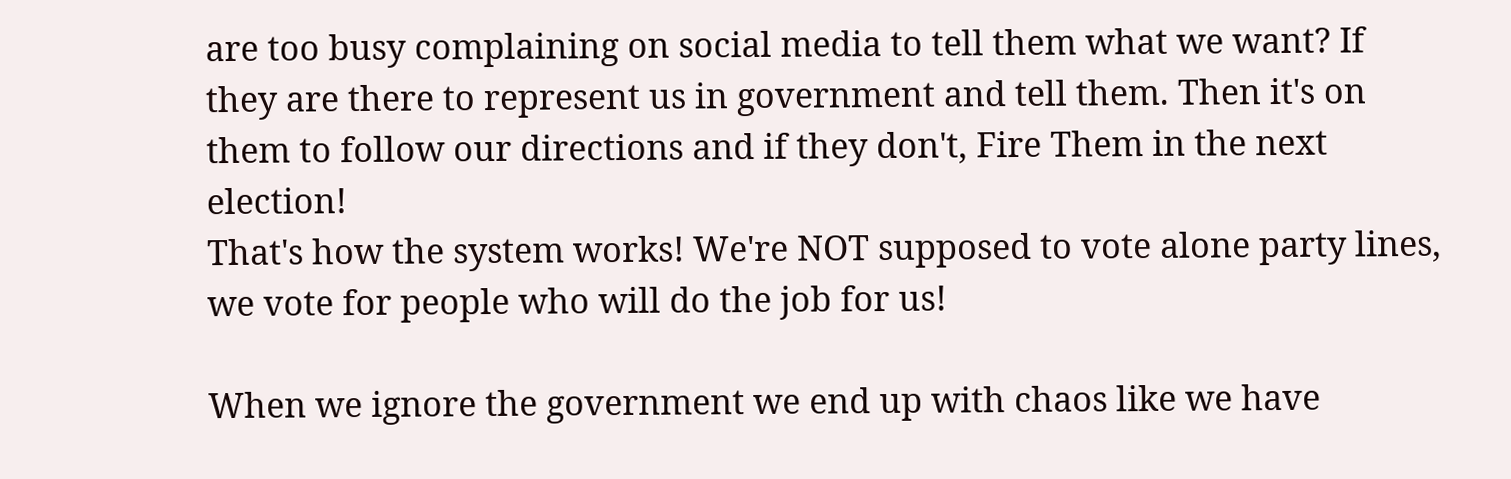are too busy complaining on social media to tell them what we want? If they are there to represent us in government and tell them. Then it's on them to follow our directions and if they don't, Fire Them in the next election!
That's how the system works! We're NOT supposed to vote alone party lines, we vote for people who will do the job for us!

When we ignore the government we end up with chaos like we have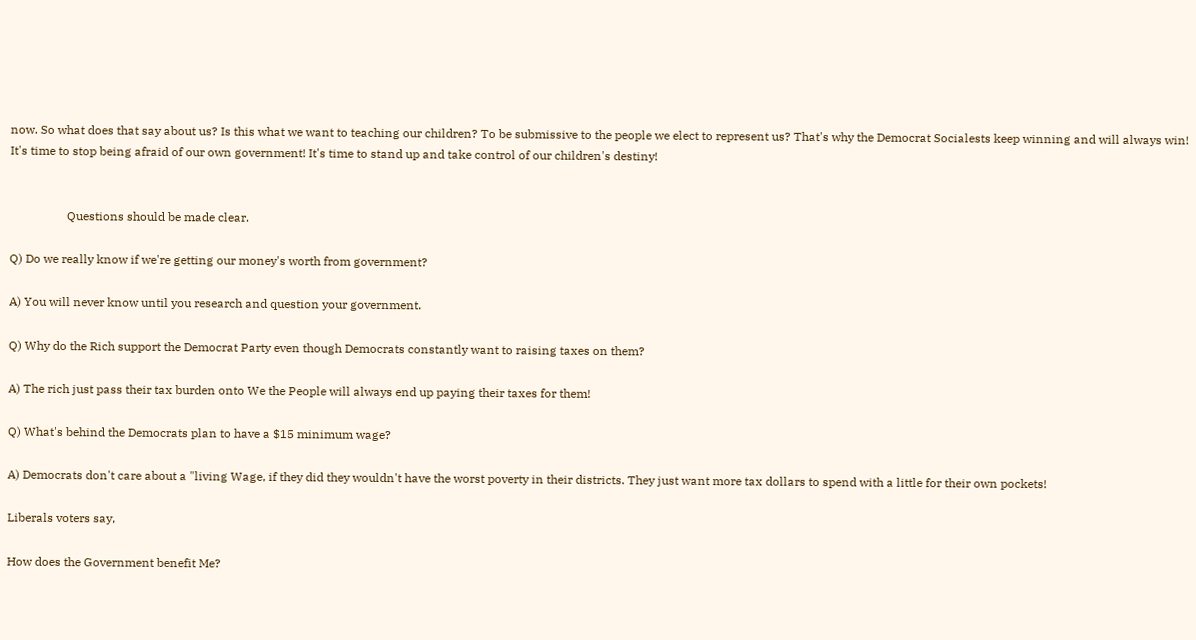now. So what does that say about us? Is this what we want to teaching our children? To be submissive to the people we elect to represent us? That's why the Democrat Socialests keep winning and will always win! It's time to stop being afraid of our own government! It's time to stand up and take control of our children's destiny!


                   Questions should be made clear.

Q) Do we really know if we're getting our money's worth from government?

A) You will never know until you research and question your government.

Q) Why do the Rich support the Democrat Party even though Democrats constantly want to raising taxes on them?

A) The rich just pass their tax burden onto We the People will always end up paying their taxes for them!

Q) What's behind the Democrats plan to have a $15 minimum wage?

A) Democrats don't care about a "living Wage, if they did they wouldn't have the worst poverty in their districts. They just want more tax dollars to spend with a little for their own pockets!

Liberals voters say,

How does the Government benefit Me?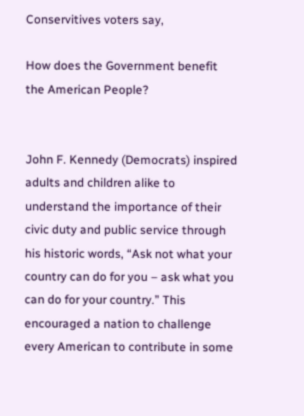Conservitives voters say,

How does the Government benefit the American People?


John F. Kennedy (Democrats) inspired adults and children alike to understand the importance of their civic duty and public service through his historic words, “Ask not what your country can do for you – ask what you can do for your country.” This encouraged a nation to challenge every American to contribute in some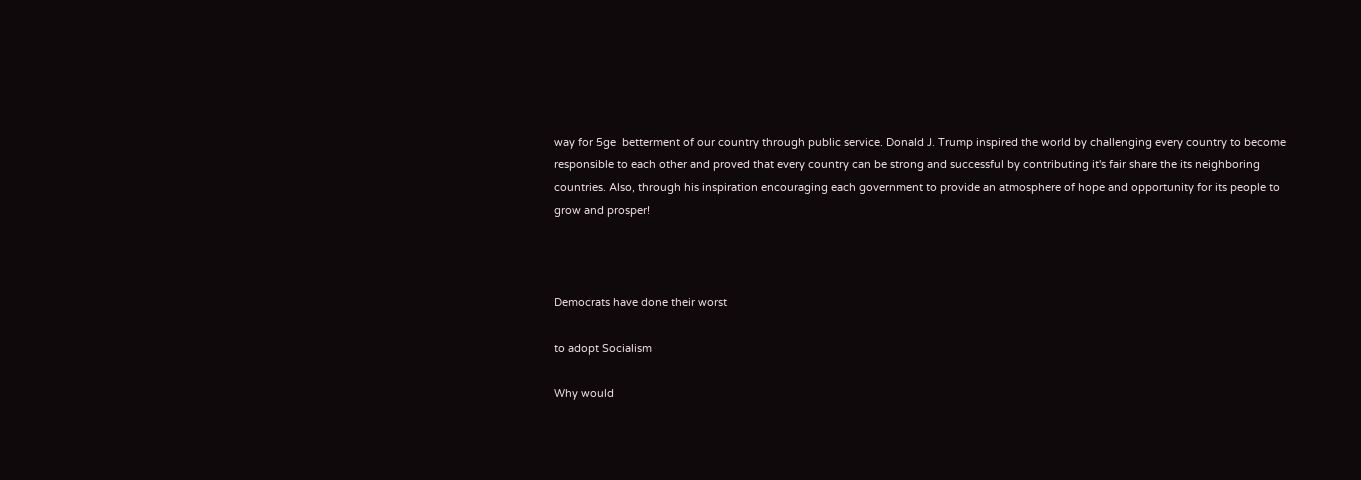way for 5ge  betterment of our country through public service. Donald J. Trump inspired the world by challenging every country to become responsible to each other and proved that every country can be strong and successful by contributing it's fair share the its neighboring countries. Also, through his inspiration encouraging each government to provide an atmosphere of hope and opportunity for its people to grow and prosper!



Democrats have done their worst

to adopt Socialism

Why would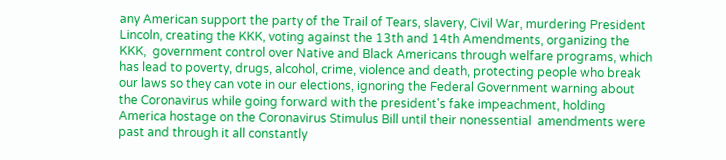any American support the party of the Trail of Tears, slavery, Civil War, murdering President Lincoln, creating the KKK, voting against the 13th and 14th Amendments, organizing the KKK,  government control over Native and Black Americans through welfare programs, which has lead to poverty, drugs, alcohol, crime, violence and death, protecting people who break our laws so they can vote in our elections, ignoring the Federal Government warning about the Coronavirus while going forward with the president's fake impeachment, holding America hostage on the Coronavirus Stimulus Bill until their nonessential  amendments were past and through it all constantly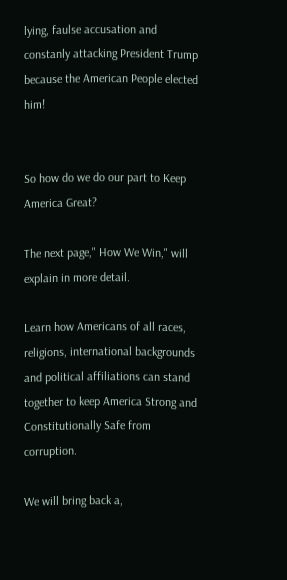lying, faulse accusation and constanly attacking President Trump because the American People elected him!


So how do we do our part to Keep America Great?

The next page," How We Win," will explain in more detail.

Learn how Americans of all races, religions, international backgrounds and political affiliations can stand together to keep America Strong and Constitutionally Safe from corruption.

We will bring back a,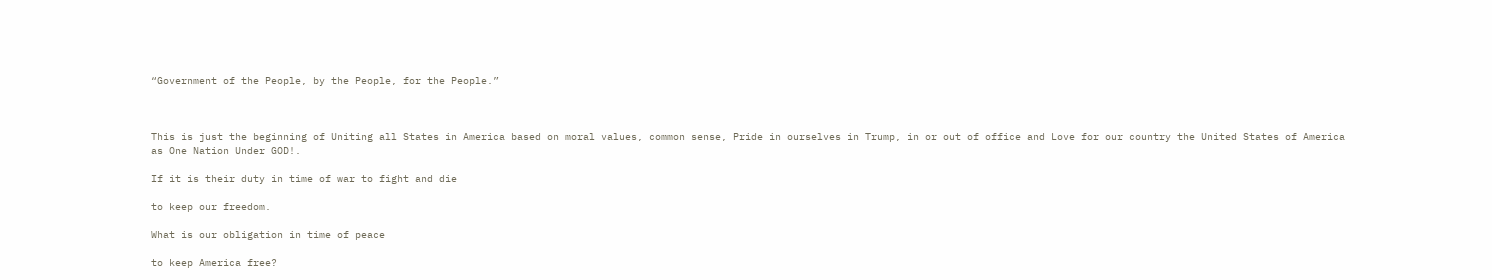“Government of the People, by the People, for the People.”



This is just the beginning of Uniting all States in America based on moral values, common sense, Pride in ourselves in Trump, in or out of office and Love for our country the United States of America as One Nation Under GOD!.

If it is their duty in time of war to fight and die

to keep our freedom.

What is our obligation in time of peace

to keep America free?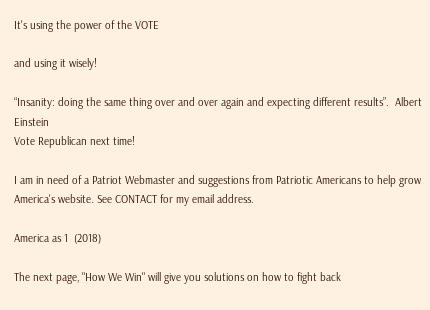It's using the power of the VOTE

and using it wisely!

“Insanity: doing the same thing over and over again and expecting different results”.  Albert Einstein
Vote Republican next time!

I am in need of a Patriot Webmaster and suggestions from Patriotic Americans to help grow America's website. See CONTACT for my email address.

America as 1  (2018)

The next page, "How We Win" will give you solutions on how to fight back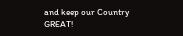and keep our Country GREAT!